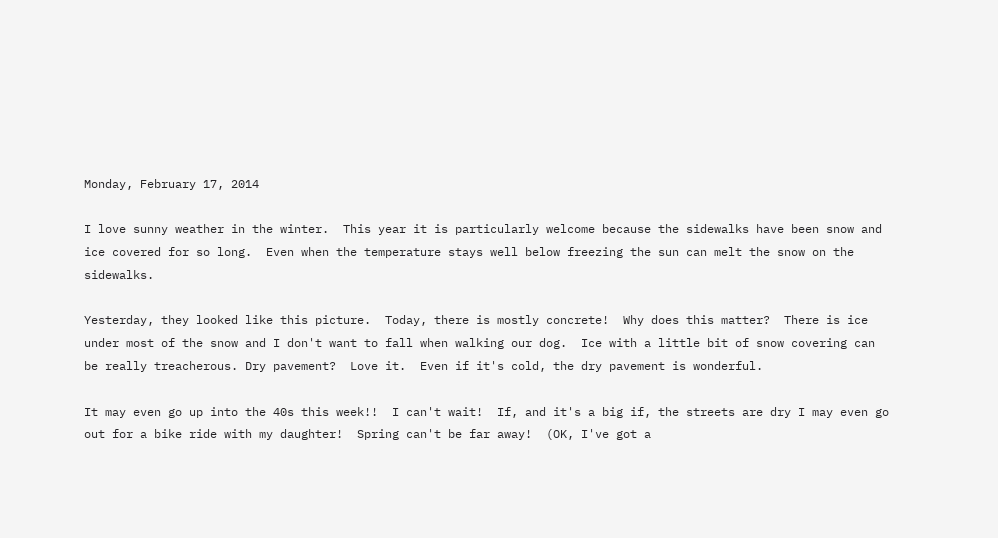Monday, February 17, 2014

I love sunny weather in the winter.  This year it is particularly welcome because the sidewalks have been snow and ice covered for so long.  Even when the temperature stays well below freezing the sun can melt the snow on the sidewalks.

Yesterday, they looked like this picture.  Today, there is mostly concrete!  Why does this matter?  There is ice under most of the snow and I don't want to fall when walking our dog.  Ice with a little bit of snow covering can be really treacherous. Dry pavement?  Love it.  Even if it's cold, the dry pavement is wonderful.

It may even go up into the 40s this week!!  I can't wait!  If, and it's a big if, the streets are dry I may even go out for a bike ride with my daughter!  Spring can't be far away!  (OK, I've got a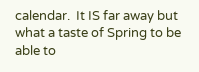calendar.  It IS far away but what a taste of Spring to be able to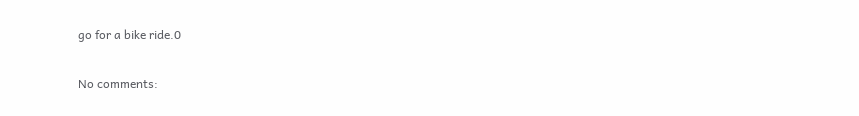go for a bike ride.0

No comments: